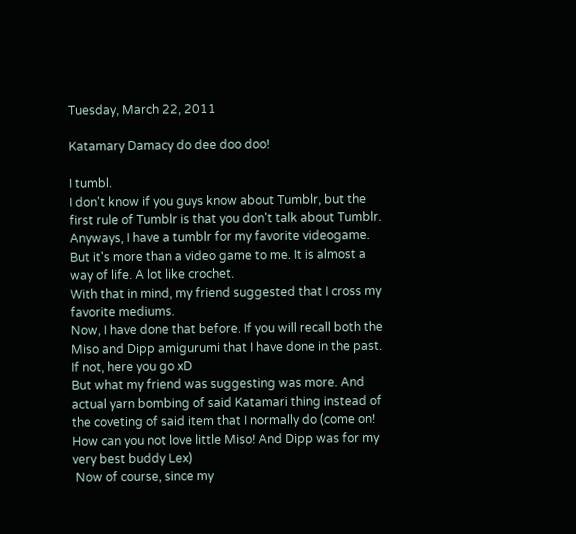Tuesday, March 22, 2011

Katamary Damacy do dee doo doo!

I tumbl.
I don't know if you guys know about Tumblr, but the first rule of Tumblr is that you don't talk about Tumblr.
Anyways, I have a tumblr for my favorite videogame. But it's more than a video game to me. It is almost a way of life. A lot like crochet.
With that in mind, my friend suggested that I cross my favorite mediums.
Now, I have done that before. If you will recall both the Miso and Dipp amigurumi that I have done in the past. If not, here you go xD
But what my friend was suggesting was more. And actual yarn bombing of said Katamari thing instead of the coveting of said item that I normally do (come on! How can you not love little Miso! And Dipp was for my very best buddy Lex)
 Now of course, since my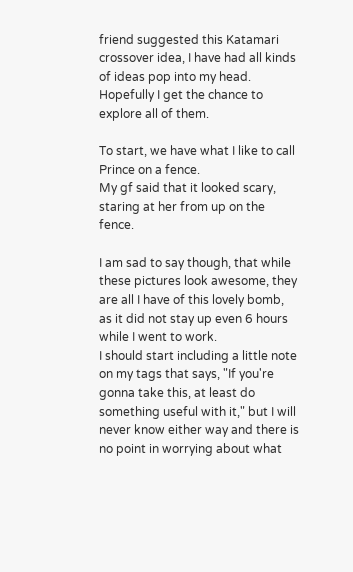friend suggested this Katamari crossover idea, I have had all kinds of ideas pop into my head. Hopefully I get the chance to explore all of them.

To start, we have what I like to call Prince on a fence.
My gf said that it looked scary, staring at her from up on the fence.

I am sad to say though, that while these pictures look awesome, they are all I have of this lovely bomb, as it did not stay up even 6 hours while I went to work.
I should start including a little note on my tags that says, "If you're gonna take this, at least do something useful with it," but I will never know either way and there is no point in worrying about what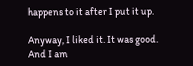happens to it after I put it up.

Anyway, I liked it. It was good.
And I am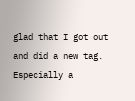glad that I got out and did a new tag.
Especially a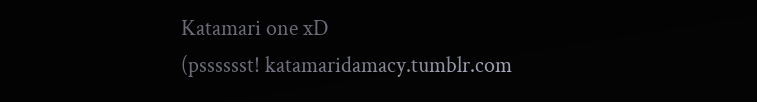Katamari one xD
(psssssst! katamaridamacy.tumblr.com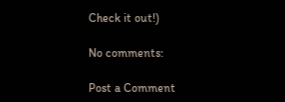Check it out!)

No comments:

Post a Comment